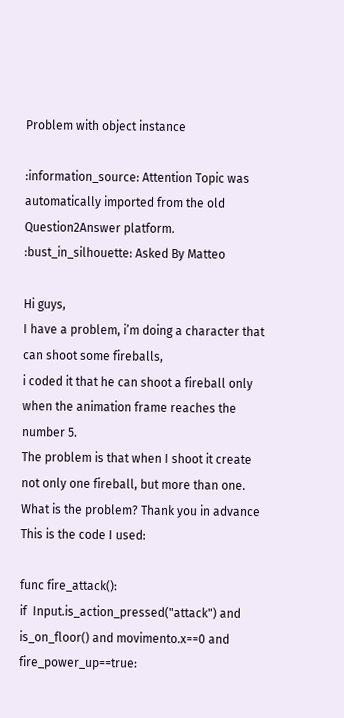Problem with object instance

:information_source: Attention Topic was automatically imported from the old Question2Answer platform.
:bust_in_silhouette: Asked By Matteo

Hi guys,
I have a problem, i’m doing a character that can shoot some fireballs,
i coded it that he can shoot a fireball only when the animation frame reaches the number 5.
The problem is that when I shoot it create not only one fireball, but more than one.
What is the problem? Thank you in advance
This is the code I used:

func fire_attack():
if  Input.is_action_pressed("attack") and is_on_floor() and movimento.x==0 and fire_power_up==true: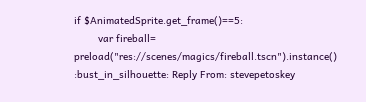if $AnimatedSprite.get_frame()==5:
        var fireball= preload("res://scenes/magics/fireball.tscn").instance()
:bust_in_silhouette: Reply From: stevepetoskey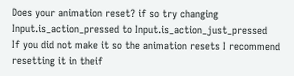Does your animation reset? if so try changing Input.is_action_pressed to Input.is_action_just_pressed
If you did not make it so the animation resets I recommend resetting it in theif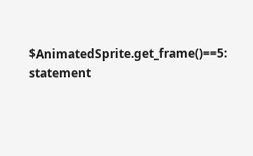$AnimatedSprite.get_frame()==5: statement